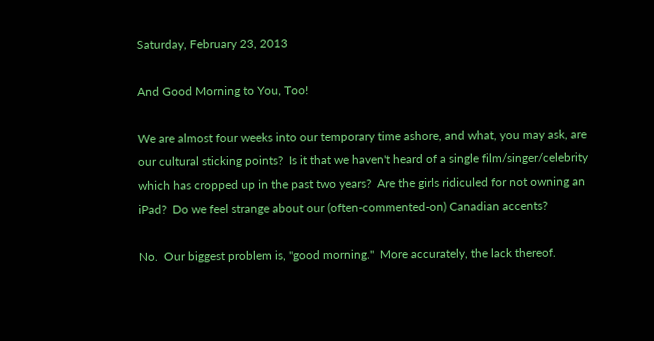Saturday, February 23, 2013

And Good Morning to You, Too!

We are almost four weeks into our temporary time ashore, and what, you may ask, are our cultural sticking points?  Is it that we haven't heard of a single film/singer/celebrity which has cropped up in the past two years?  Are the girls ridiculed for not owning an iPad?  Do we feel strange about our (often-commented-on) Canadian accents?

No.  Our biggest problem is, "good morning."  More accurately, the lack thereof.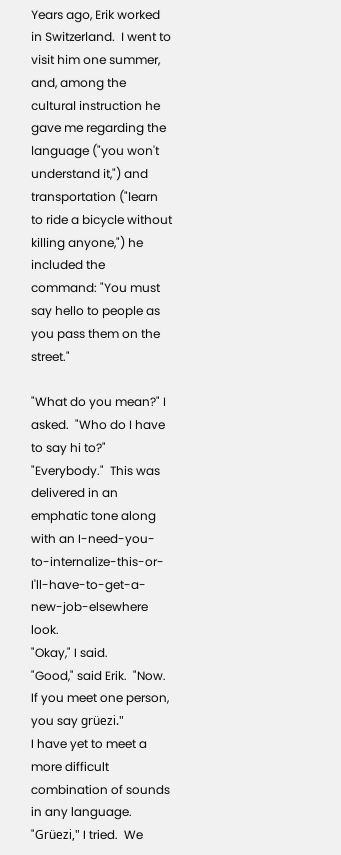Years ago, Erik worked in Switzerland.  I went to visit him one summer, and, among the cultural instruction he gave me regarding the language ("you won't understand it,") and transportation ("learn to ride a bicycle without killing anyone,") he included the command: "You must say hello to people as you pass them on the street."

"What do you mean?" I asked.  "Who do I have to say hi to?"
"Everybody."  This was delivered in an emphatic tone along with an I-need-you-to-internalize-this-or-I'll-have-to-get-a-new-job-elsewhere look.
"Okay," I said.
"Good," said Erik.  "Now.  If you meet one person, you say grüezi."
I have yet to meet a more difficult combination of sounds in any language.  "Grüezi," I tried.  We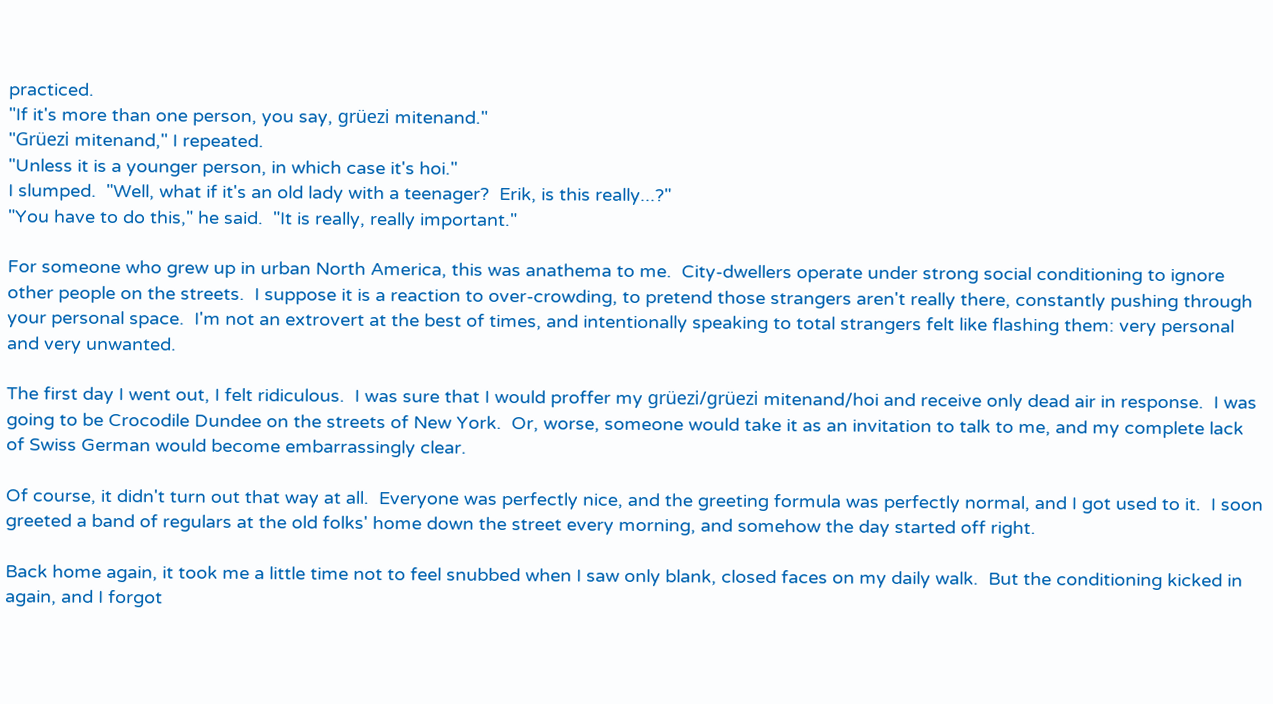practiced.
"If it's more than one person, you say, grüezi mitenand."
"Grüezi mitenand," I repeated.
"Unless it is a younger person, in which case it's hoi."
I slumped.  "Well, what if it's an old lady with a teenager?  Erik, is this really...?"
"You have to do this," he said.  "It is really, really important."

For someone who grew up in urban North America, this was anathema to me.  City-dwellers operate under strong social conditioning to ignore other people on the streets.  I suppose it is a reaction to over-crowding, to pretend those strangers aren't really there, constantly pushing through your personal space.  I'm not an extrovert at the best of times, and intentionally speaking to total strangers felt like flashing them: very personal and very unwanted.

The first day I went out, I felt ridiculous.  I was sure that I would proffer my grüezi/grüezi mitenand/hoi and receive only dead air in response.  I was going to be Crocodile Dundee on the streets of New York.  Or, worse, someone would take it as an invitation to talk to me, and my complete lack of Swiss German would become embarrassingly clear.

Of course, it didn't turn out that way at all.  Everyone was perfectly nice, and the greeting formula was perfectly normal, and I got used to it.  I soon greeted a band of regulars at the old folks' home down the street every morning, and somehow the day started off right.

Back home again, it took me a little time not to feel snubbed when I saw only blank, closed faces on my daily walk.  But the conditioning kicked in again, and I forgot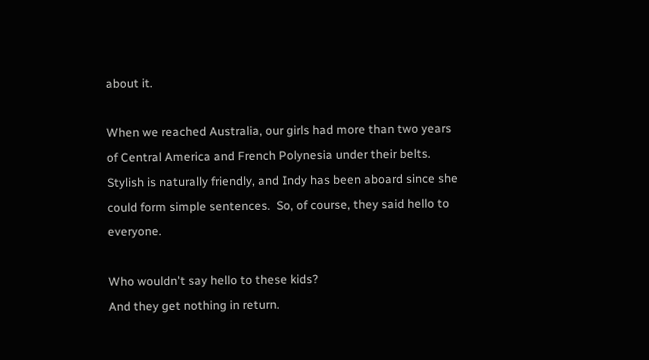about it.

When we reached Australia, our girls had more than two years of Central America and French Polynesia under their belts.  Stylish is naturally friendly, and Indy has been aboard since she could form simple sentences.  So, of course, they said hello to everyone.

Who wouldn't say hello to these kids?
And they get nothing in return.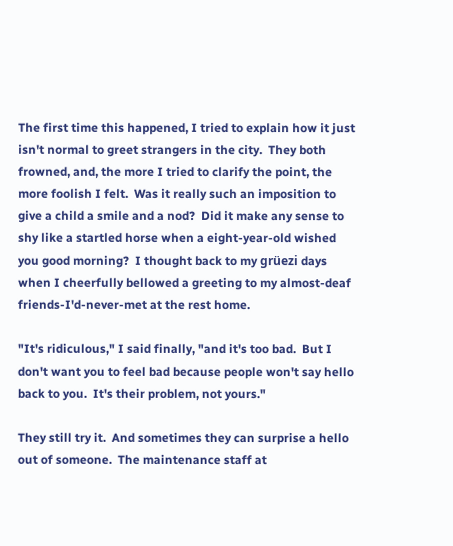The first time this happened, I tried to explain how it just isn't normal to greet strangers in the city.  They both frowned, and, the more I tried to clarify the point, the more foolish I felt.  Was it really such an imposition to give a child a smile and a nod?  Did it make any sense to shy like a startled horse when a eight-year-old wished you good morning?  I thought back to my grüezi days when I cheerfully bellowed a greeting to my almost-deaf friends-I'd-never-met at the rest home.

"It's ridiculous," I said finally, "and it's too bad.  But I don't want you to feel bad because people won't say hello back to you.  It's their problem, not yours."

They still try it.  And sometimes they can surprise a hello out of someone.  The maintenance staff at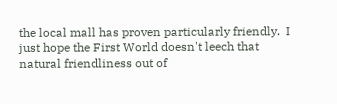the local mall has proven particularly friendly.  I just hope the First World doesn't leech that natural friendliness out of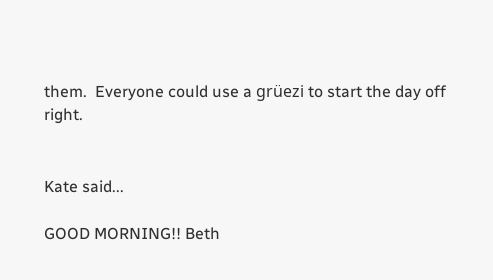them.  Everyone could use a grüezi to start the day off right.


Kate said...

GOOD MORNING!! Beth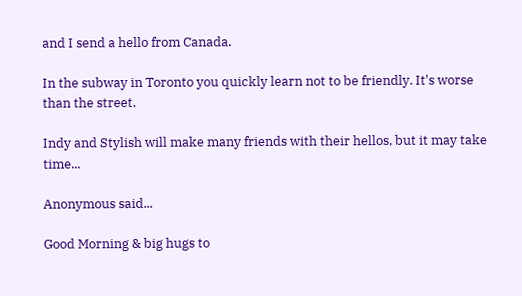and I send a hello from Canada.

In the subway in Toronto you quickly learn not to be friendly. It's worse than the street.

Indy and Stylish will make many friends with their hellos, but it may take time...

Anonymous said...

Good Morning & big hugs to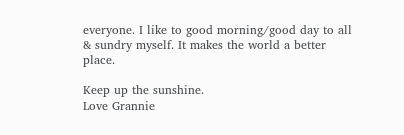everyone. I like to good morning/good day to all & sundry myself. It makes the world a better place.

Keep up the sunshine.
Love Grannie